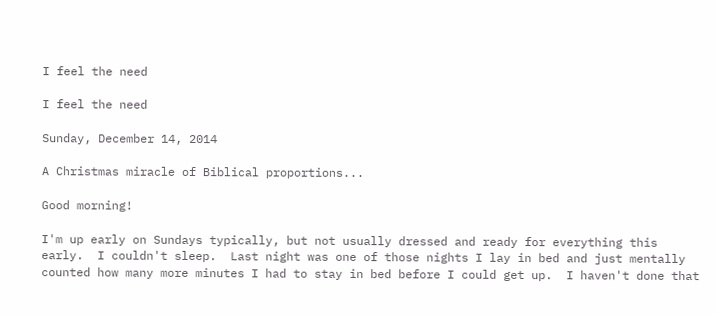I feel the need

I feel the need

Sunday, December 14, 2014

A Christmas miracle of Biblical proportions...

Good morning!

I'm up early on Sundays typically, but not usually dressed and ready for everything this early.  I couldn't sleep.  Last night was one of those nights I lay in bed and just mentally counted how many more minutes I had to stay in bed before I could get up.  I haven't done that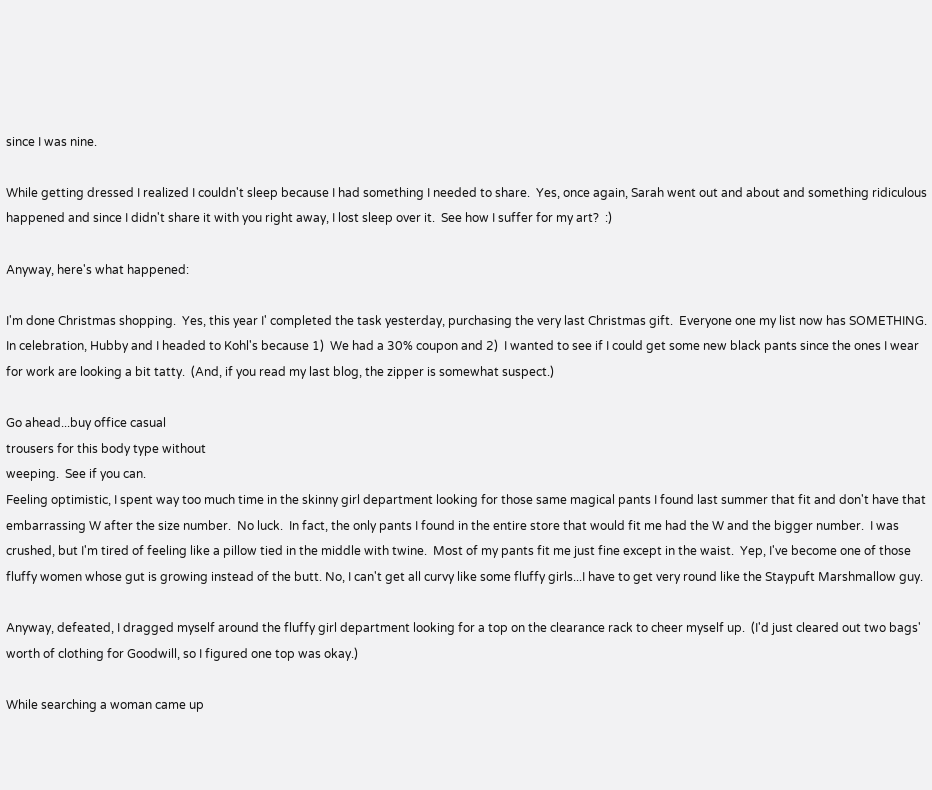since I was nine.

While getting dressed I realized I couldn't sleep because I had something I needed to share.  Yes, once again, Sarah went out and about and something ridiculous happened and since I didn't share it with you right away, I lost sleep over it.  See how I suffer for my art?  :)

Anyway, here's what happened:

I'm done Christmas shopping.  Yes, this year I' completed the task yesterday, purchasing the very last Christmas gift.  Everyone one my list now has SOMETHING.  In celebration, Hubby and I headed to Kohl's because 1)  We had a 30% coupon and 2)  I wanted to see if I could get some new black pants since the ones I wear for work are looking a bit tatty.  (And, if you read my last blog, the zipper is somewhat suspect.)

Go ahead...buy office casual
trousers for this body type without
weeping.  See if you can.
Feeling optimistic, I spent way too much time in the skinny girl department looking for those same magical pants I found last summer that fit and don't have that embarrassing W after the size number.  No luck.  In fact, the only pants I found in the entire store that would fit me had the W and the bigger number.  I was crushed, but I'm tired of feeling like a pillow tied in the middle with twine.  Most of my pants fit me just fine except in the waist.  Yep, I've become one of those fluffy women whose gut is growing instead of the butt. No, I can't get all curvy like some fluffy girls...I have to get very round like the Staypuft Marshmallow guy.

Anyway, defeated, I dragged myself around the fluffy girl department looking for a top on the clearance rack to cheer myself up.  (I'd just cleared out two bags' worth of clothing for Goodwill, so I figured one top was okay.)

While searching a woman came up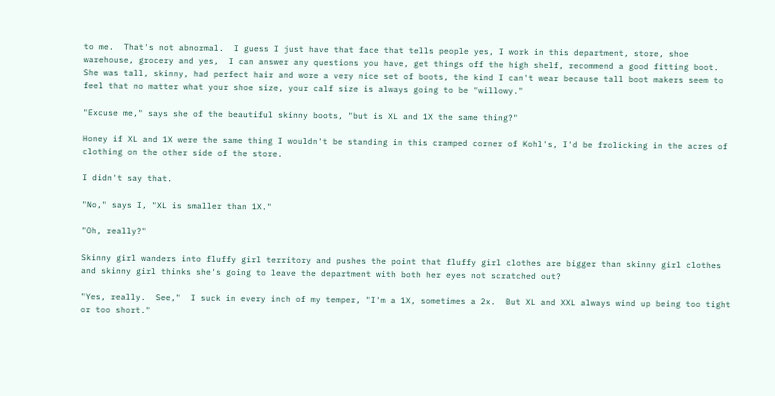to me.  That's not abnormal.  I guess I just have that face that tells people yes, I work in this department, store, shoe warehouse, grocery and yes,  I can answer any questions you have, get things off the high shelf, recommend a good fitting boot.  She was tall, skinny, had perfect hair and wore a very nice set of boots, the kind I can't wear because tall boot makers seem to feel that no matter what your shoe size, your calf size is always going to be "willowy."

"Excuse me," says she of the beautiful skinny boots, "but is XL and 1X the same thing?"

Honey if XL and 1X were the same thing I wouldn't be standing in this cramped corner of Kohl's, I'd be frolicking in the acres of clothing on the other side of the store.

I didn't say that.

"No," says I, "XL is smaller than 1X."

"Oh, really?"

Skinny girl wanders into fluffy girl territory and pushes the point that fluffy girl clothes are bigger than skinny girl clothes and skinny girl thinks she's going to leave the department with both her eyes not scratched out?

"Yes, really.  See,"  I suck in every inch of my temper, "I'm a 1X, sometimes a 2x.  But XL and XXL always wind up being too tight or too short."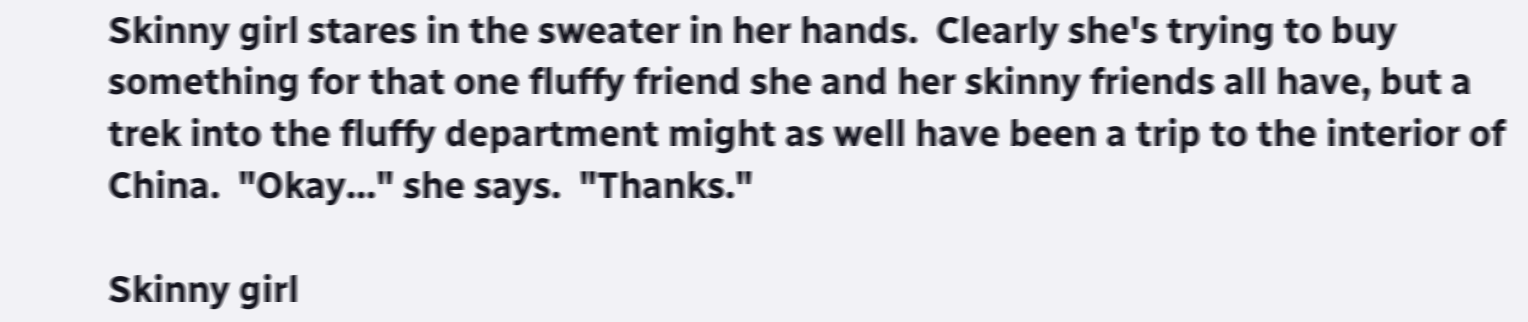Skinny girl stares in the sweater in her hands.  Clearly she's trying to buy something for that one fluffy friend she and her skinny friends all have, but a trek into the fluffy department might as well have been a trip to the interior of China.  "Okay..." she says.  "Thanks."

Skinny girl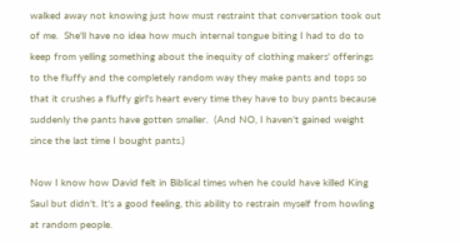walked away not knowing just how must restraint that conversation took out of me.  She'll have no idea how much internal tongue biting I had to do to keep from yelling something about the inequity of clothing makers' offerings to the fluffy and the completely random way they make pants and tops so that it crushes a fluffy girl's heart every time they have to buy pants because suddenly the pants have gotten smaller.  (And NO, I haven't gained weight since the last time I bought pants.)

Now I know how David felt in Biblical times when he could have killed King Saul but didn't. It's a good feeling, this ability to restrain myself from howling at random people.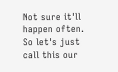Not sure it'll happen often.  So let's just call this our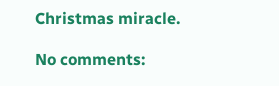Christmas miracle.

No comments: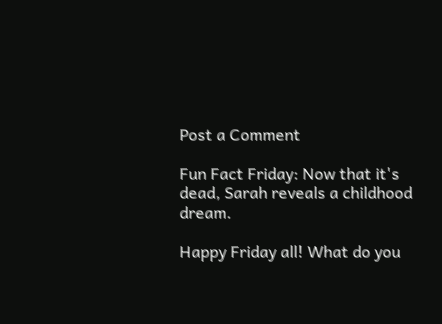Post a Comment

Fun Fact Friday: Now that it's dead, Sarah reveals a childhood dream.

Happy Friday all! What do you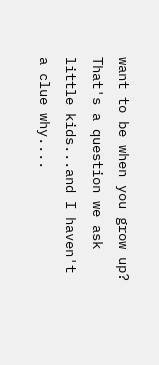want to be when you grow up? That's a question we ask little kids...and I haven't a clue why....